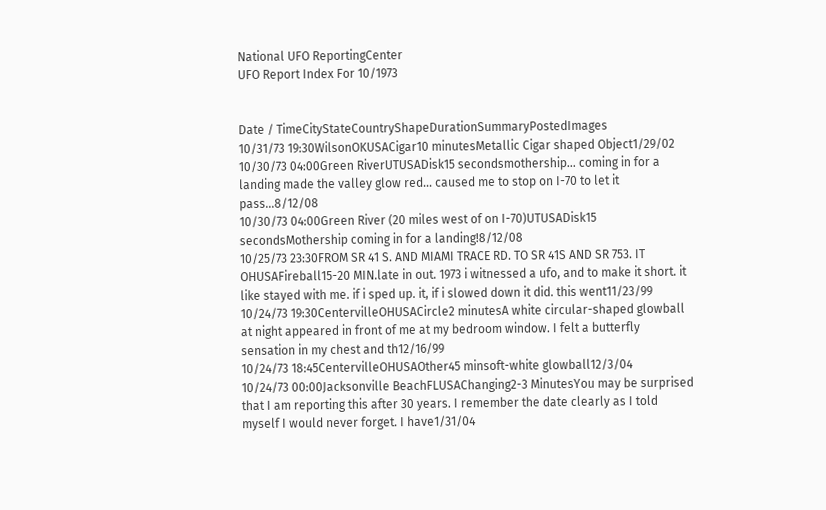National UFO ReportingCenter
UFO Report Index For 10/1973


Date / TimeCityStateCountryShapeDurationSummaryPostedImages
10/31/73 19:30WilsonOKUSACigar10 minutesMetallic Cigar shaped Object1/29/02
10/30/73 04:00Green RiverUTUSADisk15 secondsmothership... coming in for a landing made the valley glow red... caused me to stop on I-70 to let it pass...8/12/08
10/30/73 04:00Green River (20 miles west of on I-70)UTUSADisk15 secondsMothership coming in for a landing!8/12/08
10/25/73 23:30FROM SR 41 S. AND MIAMI TRACE RD. TO SR 41S AND SR 753. IT OHUSAFireball15-20 MIN.late in out. 1973 i witnessed a ufo, and to make it short. it like stayed with me. if i sped up. it, if i slowed down it did. this went11/23/99
10/24/73 19:30CentervilleOHUSACircle2 minutesA white circular-shaped glowball at night appeared in front of me at my bedroom window. I felt a butterfly sensation in my chest and th12/16/99
10/24/73 18:45CentervilleOHUSAOther45 minsoft-white glowball12/3/04
10/24/73 00:00Jacksonville BeachFLUSAChanging2-3 MinutesYou may be surprised that I am reporting this after 30 years. I remember the date clearly as I told myself I would never forget. I have1/31/04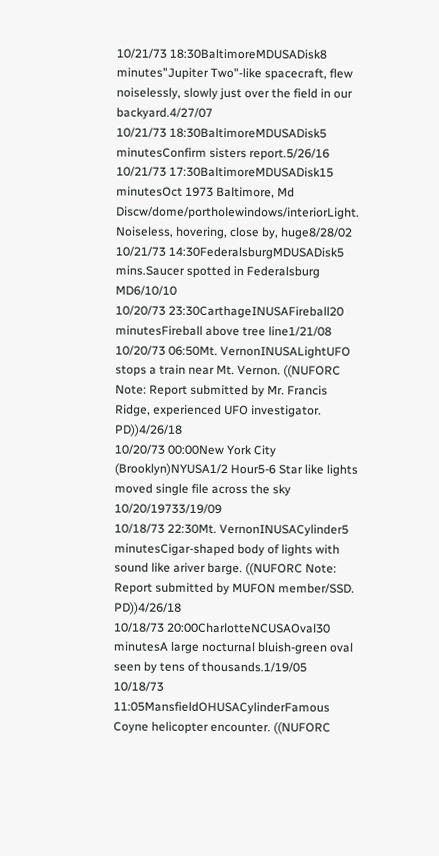10/21/73 18:30BaltimoreMDUSADisk8 minutes"Jupiter Two"-like spacecraft, flew noiselessly, slowly just over the field in our backyard.4/27/07
10/21/73 18:30BaltimoreMDUSADisk5 minutesConfirm sisters report.5/26/16
10/21/73 17:30BaltimoreMDUSADisk15 minutesOct 1973 Baltimore, Md Discw/dome/portholewindows/interiorLight. Noiseless, hovering, close by, huge8/28/02
10/21/73 14:30FederalsburgMDUSADisk5 mins.Saucer spotted in Federalsburg MD6/10/10
10/20/73 23:30CarthageINUSAFireball20 minutesFireball above tree line1/21/08
10/20/73 06:50Mt. VernonINUSALightUFO stops a train near Mt. Vernon. ((NUFORC Note: Report submitted by Mr. Francis Ridge, experienced UFO investigator. PD))4/26/18
10/20/73 00:00New York City (Brooklyn)NYUSA1/2 Hour5-6 Star like lights moved single file across the sky 10/20/19733/19/09
10/18/73 22:30Mt. VernonINUSACylinder5 minutesCigar-shaped body of lights with sound like ariver barge. ((NUFORC Note: Report submitted by MUFON member/SSD. PD))4/26/18
10/18/73 20:00CharlotteNCUSAOval30 minutesA large nocturnal bluish-green oval seen by tens of thousands.1/19/05
10/18/73 11:05MansfieldOHUSACylinderFamous Coyne helicopter encounter. ((NUFORC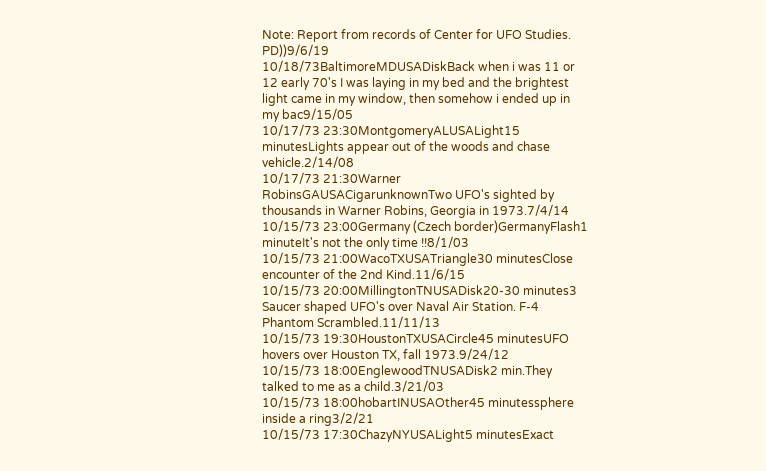Note: Report from records of Center for UFO Studies. PD))9/6/19
10/18/73BaltimoreMDUSADiskBack when i was 11 or 12 early 70's I was laying in my bed and the brightest light came in my window, then somehow i ended up in my bac9/15/05
10/17/73 23:30MontgomeryALUSALight15 minutesLights appear out of the woods and chase vehicle.2/14/08
10/17/73 21:30Warner RobinsGAUSACigarunknownTwo UFO's sighted by thousands in Warner Robins, Georgia in 1973.7/4/14
10/15/73 23:00Germany (Czech border)GermanyFlash1 minuteIt's not the only time !!8/1/03
10/15/73 21:00WacoTXUSATriangle30 minutesClose encounter of the 2nd Kind.11/6/15
10/15/73 20:00MillingtonTNUSADisk20-30 minutes3 Saucer shaped UFO's over Naval Air Station. F-4 Phantom Scrambled.11/11/13
10/15/73 19:30HoustonTXUSACircle45 minutesUFO hovers over Houston TX, fall 1973.9/24/12
10/15/73 18:00EnglewoodTNUSADisk2 min.They talked to me as a child.3/21/03
10/15/73 18:00hobartINUSAOther45 minutessphere inside a ring3/2/21
10/15/73 17:30ChazyNYUSALight5 minutesExact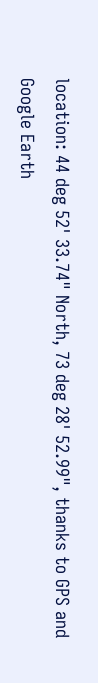location: 44 deg 52' 33.74" North, 73 deg 28' 52.99", thanks to GPS and Google Earth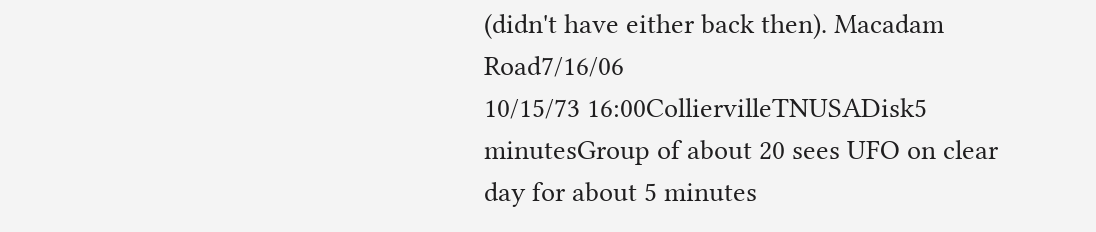(didn't have either back then). Macadam Road7/16/06
10/15/73 16:00ColliervilleTNUSADisk5 minutesGroup of about 20 sees UFO on clear day for about 5 minutes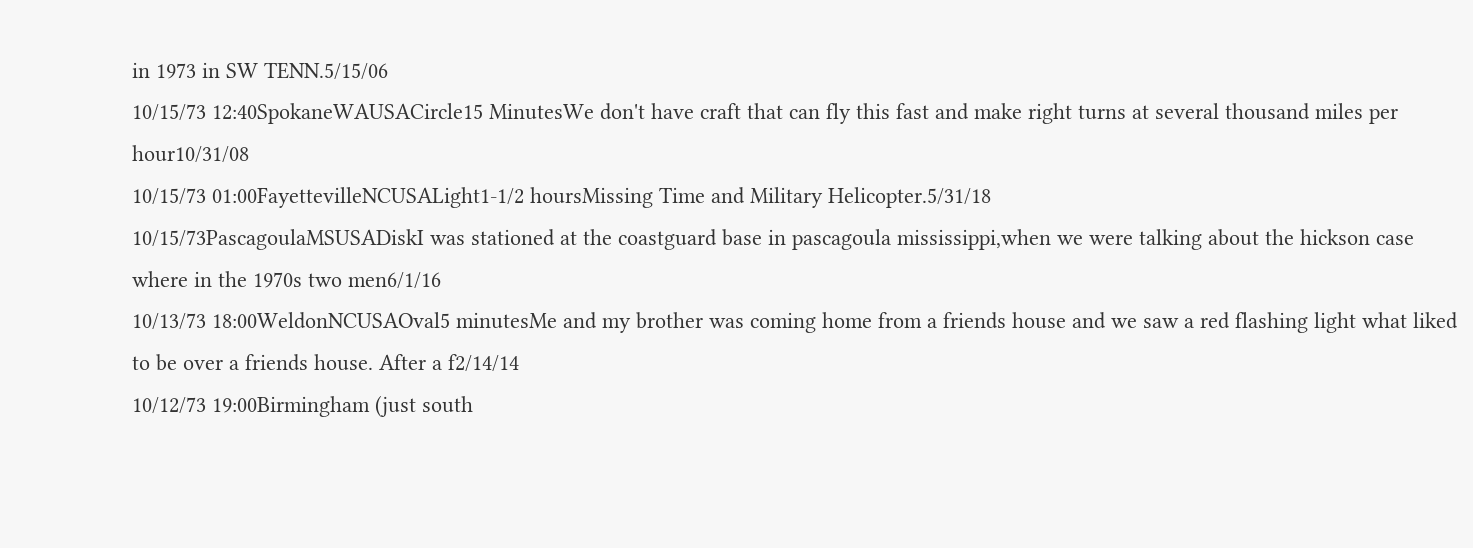in 1973 in SW TENN.5/15/06
10/15/73 12:40SpokaneWAUSACircle15 MinutesWe don't have craft that can fly this fast and make right turns at several thousand miles per hour10/31/08
10/15/73 01:00FayettevilleNCUSALight1-1/2 hoursMissing Time and Military Helicopter.5/31/18
10/15/73PascagoulaMSUSADiskI was stationed at the coastguard base in pascagoula mississippi,when we were talking about the hickson case where in the 1970s two men6/1/16
10/13/73 18:00WeldonNCUSAOval5 minutesMe and my brother was coming home from a friends house and we saw a red flashing light what liked to be over a friends house. After a f2/14/14
10/12/73 19:00Birmingham (just south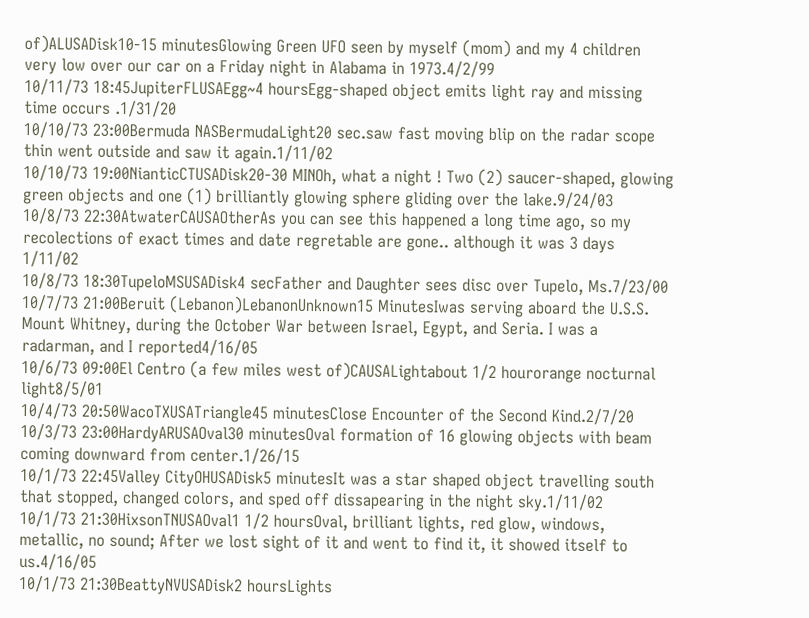of)ALUSADisk10-15 minutesGlowing Green UFO seen by myself (mom) and my 4 children very low over our car on a Friday night in Alabama in 1973.4/2/99
10/11/73 18:45JupiterFLUSAEgg~4 hoursEgg-shaped object emits light ray and missing time occurs .1/31/20
10/10/73 23:00Bermuda NASBermudaLight20 sec.saw fast moving blip on the radar scope thin went outside and saw it again.1/11/02
10/10/73 19:00NianticCTUSADisk20-30 MINOh, what a night ! Two (2) saucer-shaped, glowing green objects and one (1) brilliantly glowing sphere gliding over the lake.9/24/03
10/8/73 22:30AtwaterCAUSAOtherAs you can see this happened a long time ago, so my recolections of exact times and date regretable are gone.. although it was 3 days 1/11/02
10/8/73 18:30TupeloMSUSADisk4 secFather and Daughter sees disc over Tupelo, Ms.7/23/00
10/7/73 21:00Beruit (Lebanon)LebanonUnknown15 MinutesIwas serving aboard the U.S.S. Mount Whitney, during the October War between Israel, Egypt, and Seria. I was a radarman, and I reported4/16/05
10/6/73 09:00El Centro (a few miles west of)CAUSALightabout 1/2 hourorange nocturnal light8/5/01
10/4/73 20:50WacoTXUSATriangle45 minutesClose Encounter of the Second Kind.2/7/20
10/3/73 23:00HardyARUSAOval30 minutesOval formation of 16 glowing objects with beam coming downward from center.1/26/15
10/1/73 22:45Valley CityOHUSADisk5 minutesIt was a star shaped object travelling south that stopped, changed colors, and sped off dissapearing in the night sky.1/11/02
10/1/73 21:30HixsonTNUSAOval1 1/2 hoursOval, brilliant lights, red glow, windows, metallic, no sound; After we lost sight of it and went to find it, it showed itself to us.4/16/05
10/1/73 21:30BeattyNVUSADisk2 hoursLights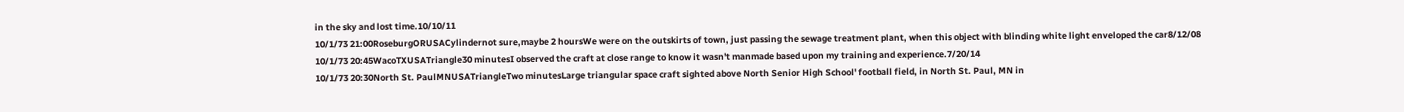in the sky and lost time.10/10/11
10/1/73 21:00RoseburgORUSACylindernot sure,maybe 2 hoursWe were on the outskirts of town, just passing the sewage treatment plant, when this object with blinding white light enveloped the car8/12/08
10/1/73 20:45WacoTXUSATriangle30 minutesI observed the craft at close range to know it wasn't manmade based upon my training and experience.7/20/14
10/1/73 20:30North St. PaulMNUSATriangleTwo minutesLarge triangular space craft sighted above North Senior High School' football field, in North St. Paul, MN in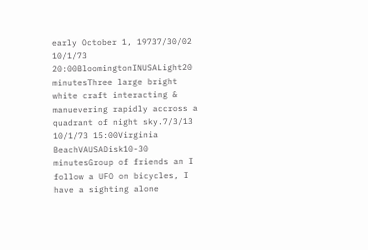early October 1, 19737/30/02
10/1/73 20:00BloomingtonINUSALight20 minutesThree large bright white craft interacting & manuevering rapidly accross a quadrant of night sky.7/3/13
10/1/73 15:00Virginia BeachVAUSADisk10-30 minutesGroup of friends an I follow a UFO on bicycles, I have a sighting alone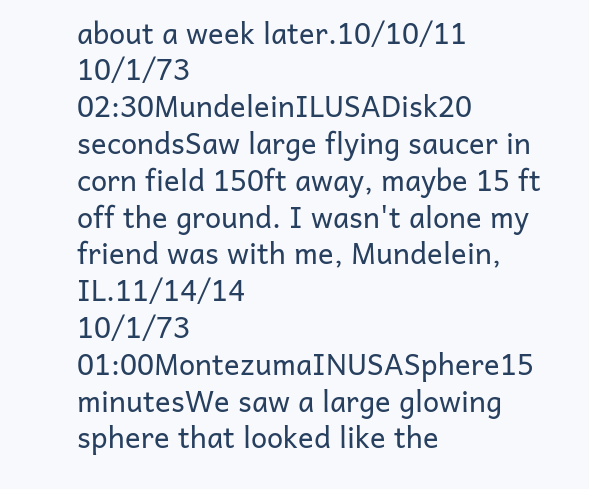about a week later.10/10/11
10/1/73 02:30MundeleinILUSADisk20 secondsSaw large flying saucer in corn field 150ft away, maybe 15 ft off the ground. I wasn't alone my friend was with me, Mundelein, IL.11/14/14
10/1/73 01:00MontezumaINUSASphere15 minutesWe saw a large glowing sphere that looked like the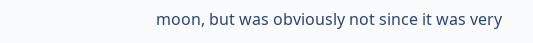moon, but was obviously not since it was very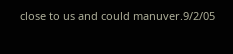close to us and could manuver.9/2/05